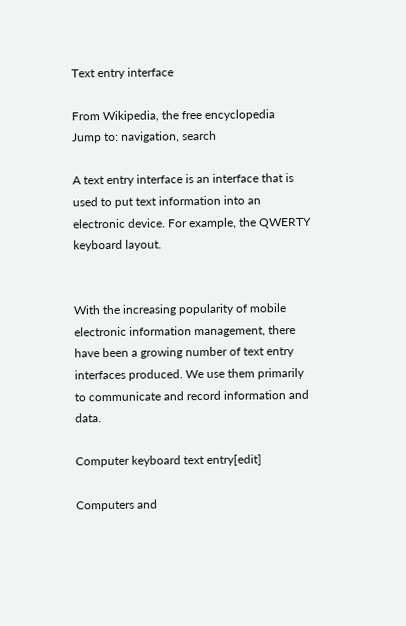Text entry interface

From Wikipedia, the free encyclopedia
Jump to: navigation, search

A text entry interface is an interface that is used to put text information into an electronic device. For example, the QWERTY keyboard layout.


With the increasing popularity of mobile electronic information management, there have been a growing number of text entry interfaces produced. We use them primarily to communicate and record information and data.

Computer keyboard text entry[edit]

Computers and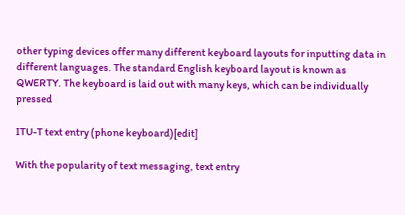other typing devices offer many different keyboard layouts for inputting data in different languages. The standard English keyboard layout is known as QWERTY. The keyboard is laid out with many keys, which can be individually pressed

ITU-T text entry (phone keyboard)[edit]

With the popularity of text messaging, text entry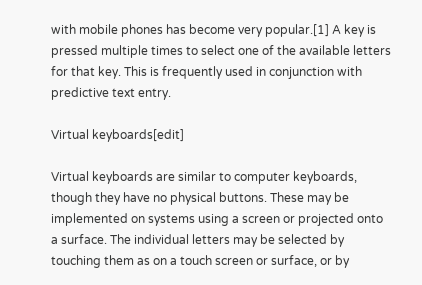with mobile phones has become very popular.[1] A key is pressed multiple times to select one of the available letters for that key. This is frequently used in conjunction with predictive text entry.

Virtual keyboards[edit]

Virtual keyboards are similar to computer keyboards, though they have no physical buttons. These may be implemented on systems using a screen or projected onto a surface. The individual letters may be selected by touching them as on a touch screen or surface, or by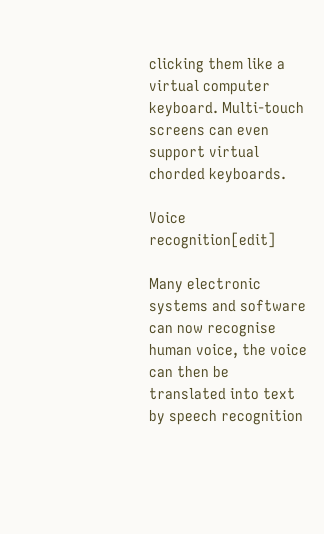clicking them like a virtual computer keyboard. Multi-touch screens can even support virtual chorded keyboards.

Voice recognition[edit]

Many electronic systems and software can now recognise human voice, the voice can then be translated into text by speech recognition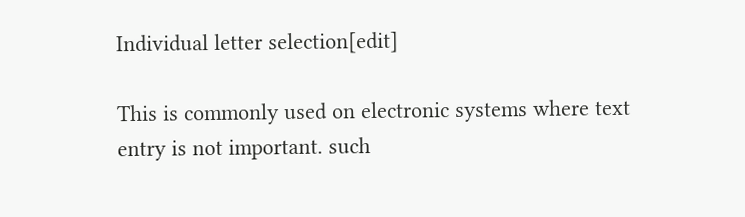Individual letter selection[edit]

This is commonly used on electronic systems where text entry is not important. such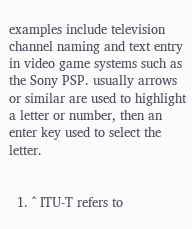examples include television channel naming and text entry in video game systems such as the Sony PSP. usually arrows or similar are used to highlight a letter or number, then an enter key used to select the letter.


  1. ^ ITU-T refers to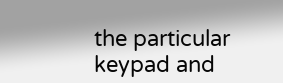the particular keypad and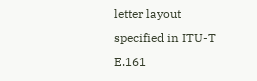letter layout specified in ITU-T E.161